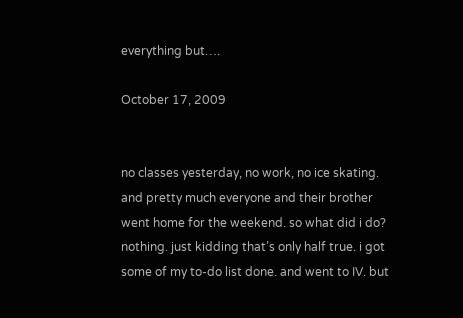everything but….

October 17, 2009


no classes yesterday, no work, no ice skating. and pretty much everyone and their brother went home for the weekend. so what did i do? nothing. just kidding that’s only half true. i got some of my to-do list done. and went to IV. but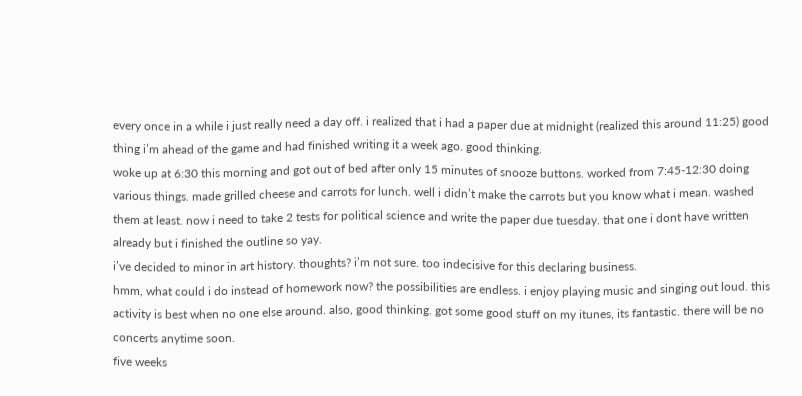every once in a while i just really need a day off. i realized that i had a paper due at midnight (realized this around 11:25) good thing i’m ahead of the game and had finished writing it a week ago. good thinking.
woke up at 6:30 this morning and got out of bed after only 15 minutes of snooze buttons. worked from 7:45-12:30 doing various things. made grilled cheese and carrots for lunch. well i didn’t make the carrots but you know what i mean. washed them at least. now i need to take 2 tests for political science and write the paper due tuesday. that one i dont have written already but i finished the outline so yay.
i’ve decided to minor in art history. thoughts? i’m not sure. too indecisive for this declaring business.
hmm, what could i do instead of homework now? the possibilities are endless. i enjoy playing music and singing out loud. this activity is best when no one else around. also, good thinking. got some good stuff on my itunes, its fantastic. there will be no concerts anytime soon.
five weeks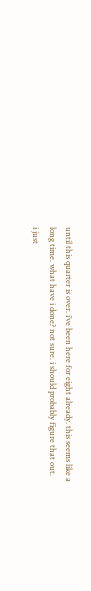until this quarter is over. i’ve been here for eight already. this seems like a long time. what have i done? not sure. i should probably figure that out.
i just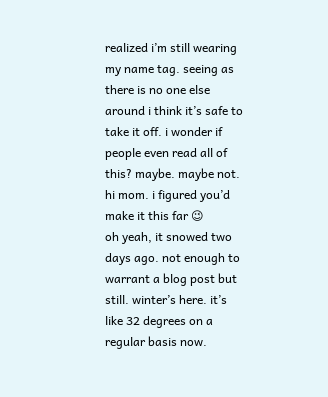realized i’m still wearing my name tag. seeing as there is no one else around i think it’s safe to take it off. i wonder if people even read all of this? maybe. maybe not. hi mom. i figured you’d make it this far 😉
oh yeah, it snowed two days ago. not enough to warrant a blog post but still. winter’s here. it’s like 32 degrees on a regular basis now.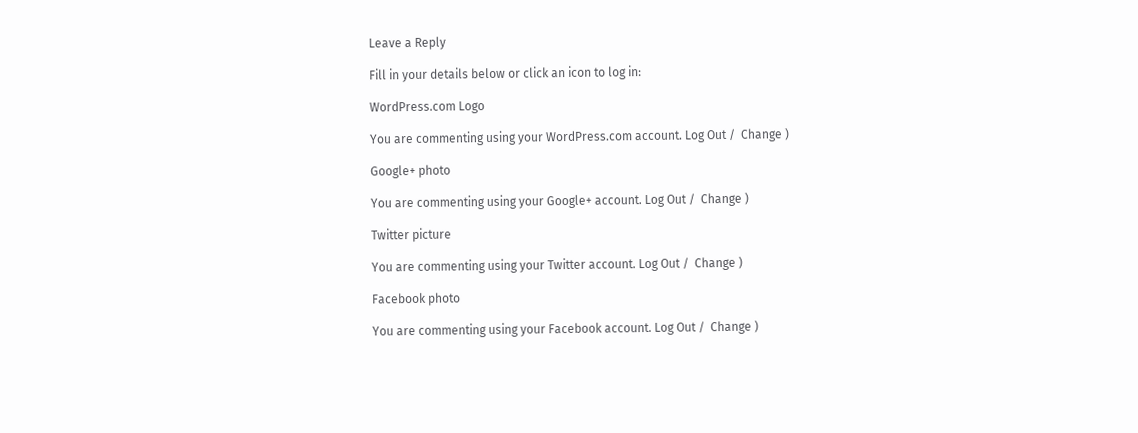Leave a Reply

Fill in your details below or click an icon to log in:

WordPress.com Logo

You are commenting using your WordPress.com account. Log Out /  Change )

Google+ photo

You are commenting using your Google+ account. Log Out /  Change )

Twitter picture

You are commenting using your Twitter account. Log Out /  Change )

Facebook photo

You are commenting using your Facebook account. Log Out /  Change )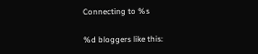Connecting to %s

%d bloggers like this: